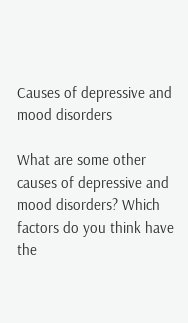Causes of depressive and mood disorders

What are some other causes of depressive and mood disorders? Which factors do you think have the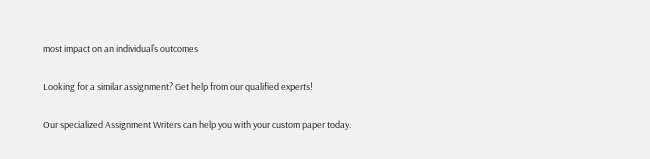most impact on an individual’s outcomes

Looking for a similar assignment? Get help from our qualified experts!

Our specialized Assignment Writers can help you with your custom paper today.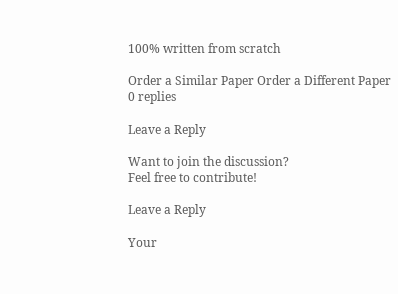100% written from scratch

Order a Similar Paper Order a Different Paper
0 replies

Leave a Reply

Want to join the discussion?
Feel free to contribute!

Leave a Reply

Your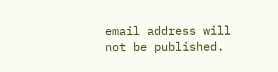email address will not be published.